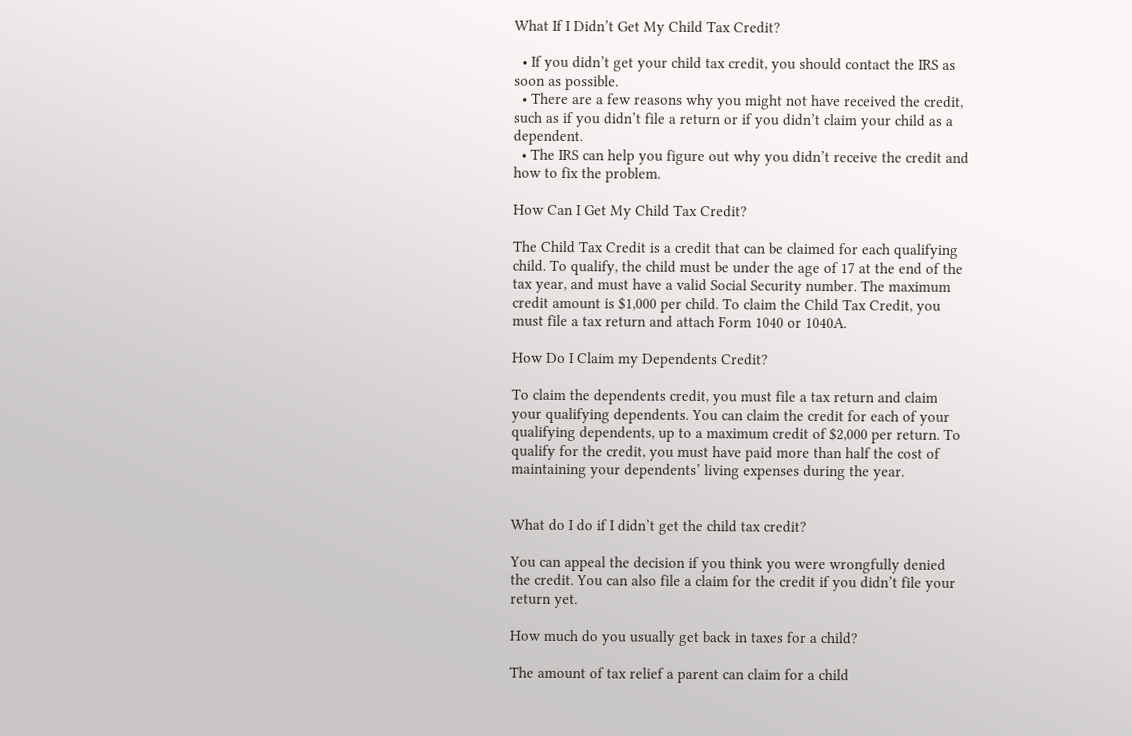What If I Didn’t Get My Child Tax Credit?

  • If you didn’t get your child tax credit, you should contact the IRS as soon as possible.
  • There are a few reasons why you might not have received the credit, such as if you didn’t file a return or if you didn’t claim your child as a dependent.
  • The IRS can help you figure out why you didn’t receive the credit and how to fix the problem.

How Can I Get My Child Tax Credit?

The Child Tax Credit is a credit that can be claimed for each qualifying child. To qualify, the child must be under the age of 17 at the end of the tax year, and must have a valid Social Security number. The maximum credit amount is $1,000 per child. To claim the Child Tax Credit, you must file a tax return and attach Form 1040 or 1040A.

How Do I Claim my Dependents Credit?

To claim the dependents credit, you must file a tax return and claim your qualifying dependents. You can claim the credit for each of your qualifying dependents, up to a maximum credit of $2,000 per return. To qualify for the credit, you must have paid more than half the cost of maintaining your dependents’ living expenses during the year.


What do I do if I didn’t get the child tax credit?

You can appeal the decision if you think you were wrongfully denied the credit. You can also file a claim for the credit if you didn’t file your return yet.

How much do you usually get back in taxes for a child?

The amount of tax relief a parent can claim for a child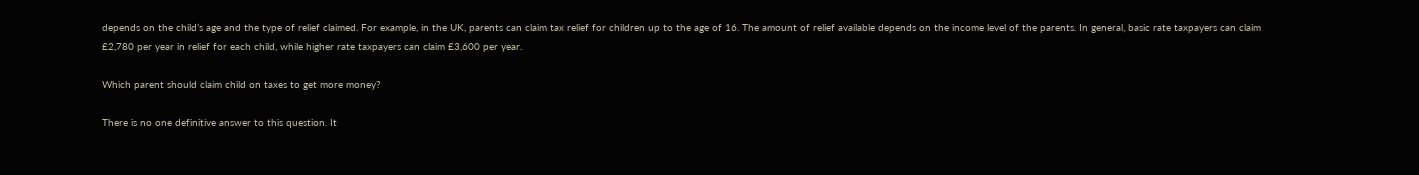depends on the child’s age and the type of relief claimed. For example, in the UK, parents can claim tax relief for children up to the age of 16. The amount of relief available depends on the income level of the parents. In general, basic rate taxpayers can claim £2,780 per year in relief for each child, while higher rate taxpayers can claim £3,600 per year.

Which parent should claim child on taxes to get more money?

There is no one definitive answer to this question. It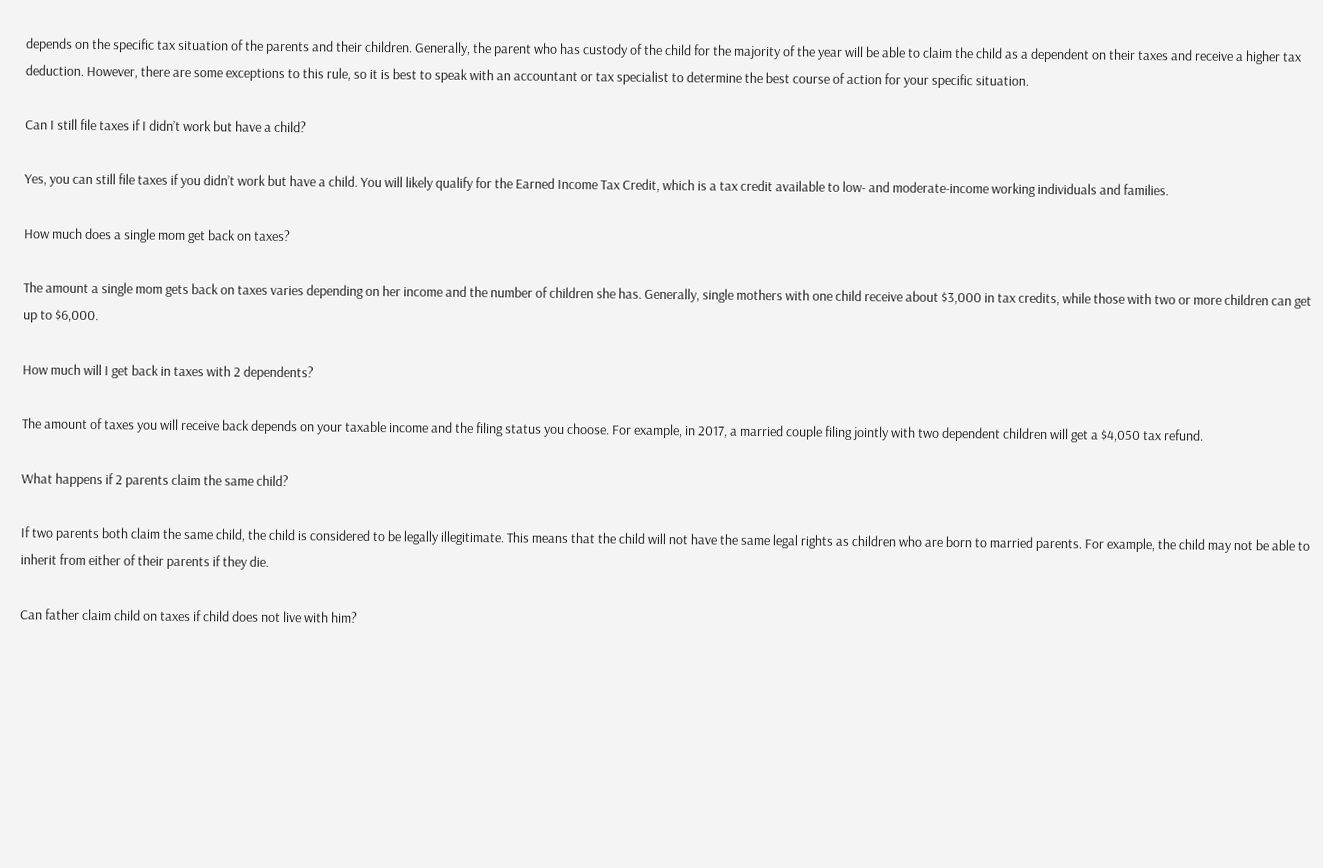depends on the specific tax situation of the parents and their children. Generally, the parent who has custody of the child for the majority of the year will be able to claim the child as a dependent on their taxes and receive a higher tax deduction. However, there are some exceptions to this rule, so it is best to speak with an accountant or tax specialist to determine the best course of action for your specific situation.

Can I still file taxes if I didn’t work but have a child?

Yes, you can still file taxes if you didn’t work but have a child. You will likely qualify for the Earned Income Tax Credit, which is a tax credit available to low- and moderate-income working individuals and families.

How much does a single mom get back on taxes?

The amount a single mom gets back on taxes varies depending on her income and the number of children she has. Generally, single mothers with one child receive about $3,000 in tax credits, while those with two or more children can get up to $6,000.

How much will I get back in taxes with 2 dependents?

The amount of taxes you will receive back depends on your taxable income and the filing status you choose. For example, in 2017, a married couple filing jointly with two dependent children will get a $4,050 tax refund.

What happens if 2 parents claim the same child?

If two parents both claim the same child, the child is considered to be legally illegitimate. This means that the child will not have the same legal rights as children who are born to married parents. For example, the child may not be able to inherit from either of their parents if they die.

Can father claim child on taxes if child does not live with him?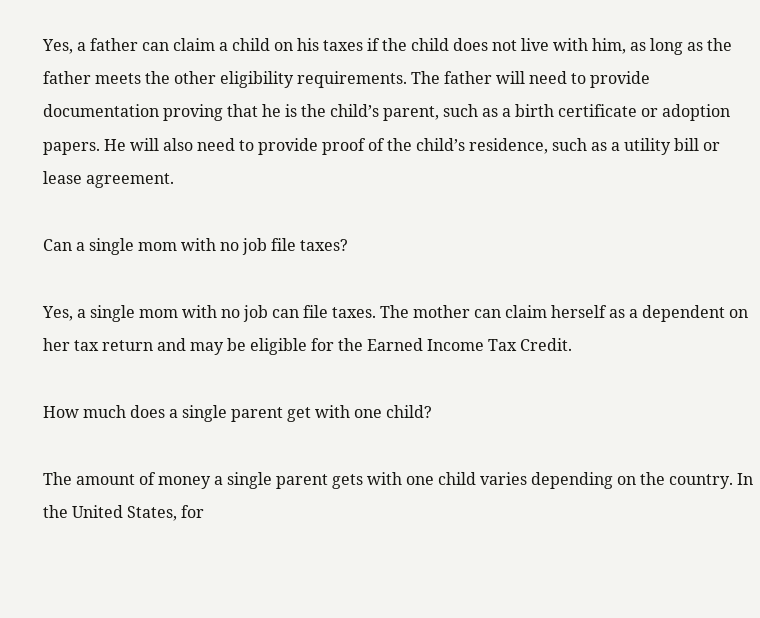Yes, a father can claim a child on his taxes if the child does not live with him, as long as the father meets the other eligibility requirements. The father will need to provide documentation proving that he is the child’s parent, such as a birth certificate or adoption papers. He will also need to provide proof of the child’s residence, such as a utility bill or lease agreement.

Can a single mom with no job file taxes?

Yes, a single mom with no job can file taxes. The mother can claim herself as a dependent on her tax return and may be eligible for the Earned Income Tax Credit.

How much does a single parent get with one child?

The amount of money a single parent gets with one child varies depending on the country. In the United States, for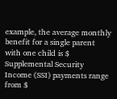example, the average monthly benefit for a single parent with one child is $ Supplemental Security Income (SSI) payments range from $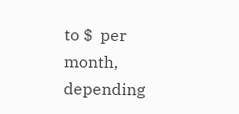to $  per month, depending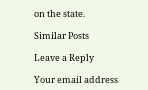on the state.

Similar Posts

Leave a Reply

Your email address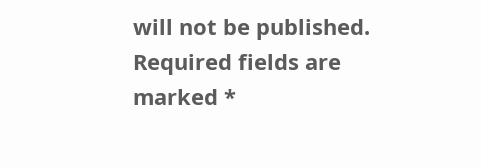will not be published. Required fields are marked *